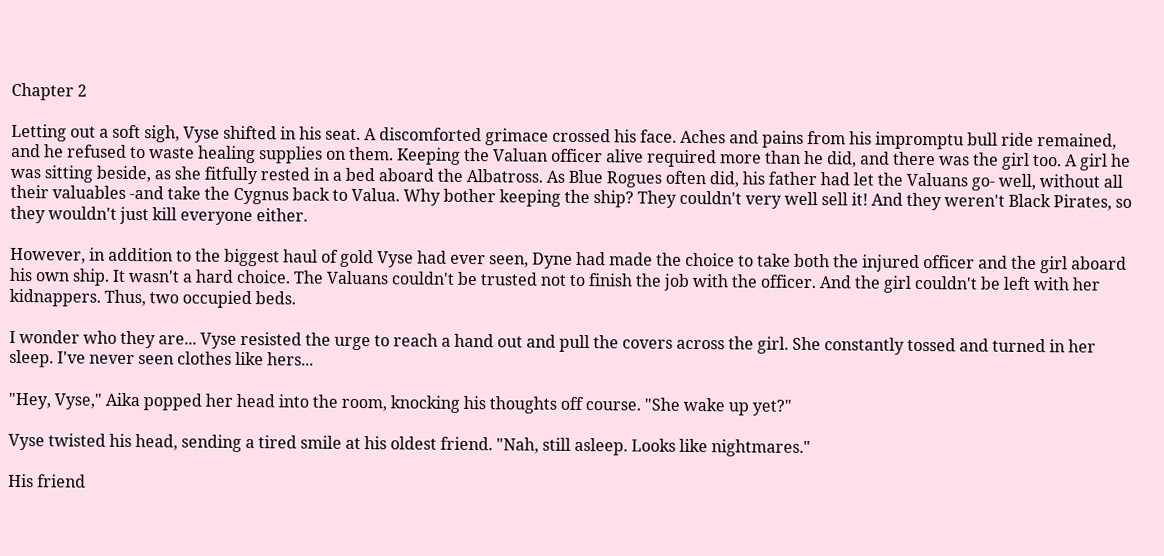Chapter 2

Letting out a soft sigh, Vyse shifted in his seat. A discomforted grimace crossed his face. Aches and pains from his impromptu bull ride remained, and he refused to waste healing supplies on them. Keeping the Valuan officer alive required more than he did, and there was the girl too. A girl he was sitting beside, as she fitfully rested in a bed aboard the Albatross. As Blue Rogues often did, his father had let the Valuans go- well, without all their valuables -and take the Cygnus back to Valua. Why bother keeping the ship? They couldn't very well sell it! And they weren't Black Pirates, so they wouldn't just kill everyone either.

However, in addition to the biggest haul of gold Vyse had ever seen, Dyne had made the choice to take both the injured officer and the girl aboard his own ship. It wasn't a hard choice. The Valuans couldn't be trusted not to finish the job with the officer. And the girl couldn't be left with her kidnappers. Thus, two occupied beds.

I wonder who they are... Vyse resisted the urge to reach a hand out and pull the covers across the girl. She constantly tossed and turned in her sleep. I've never seen clothes like hers...

"Hey, Vyse," Aika popped her head into the room, knocking his thoughts off course. "She wake up yet?"

Vyse twisted his head, sending a tired smile at his oldest friend. "Nah, still asleep. Looks like nightmares."

His friend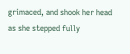grimaced, and shook her head as she stepped fully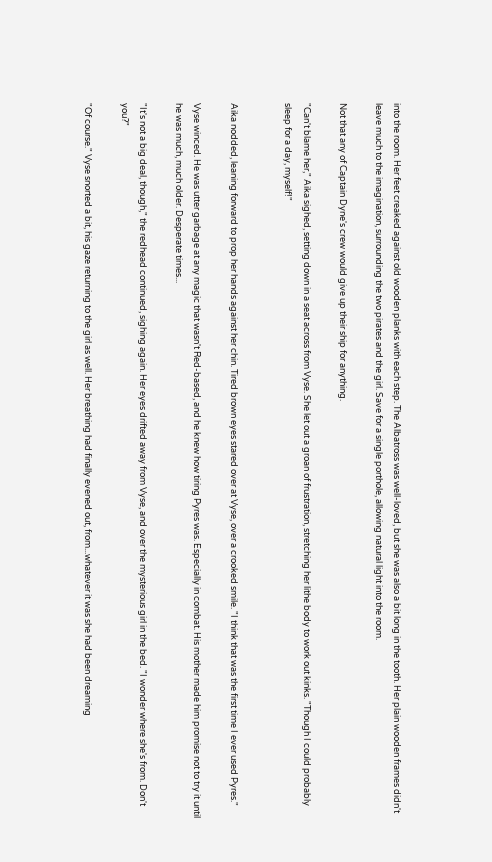into the room. Her feet creaked against old wooden planks with each step. The Albatross was well-loved, but she was also a bit long in the tooth. Her plain wooden frames didn't leave much to the imagination, surrounding the two pirates and the girl. Save for a single porthole, allowing natural light into the room.

Not that any of Captain Dyne's crew would give up their ship for anything.

"Can't blame her," Aika sighed, setting down in a seat across from Vyse. She let out a groan of frustration, stretching her lithe body to work out kinks. "Though I could probably sleep for a day, myself!"


Aika nodded, leaning forward to prop her hands against her chin. Tired brown eyes stared over at Vyse, over a crooked smile. "I think that was the first time I ever used Pyres."

Vyse winced. He was utter garbage at any magic that wasn't Red-based, and he knew how tiring Pyres was. Especially in combat. His mother made him promise not to try it until he was much, much older. Desperate times...

"It's not a big deal, though," the redhead continued, sighing again. Her eyes drifted away from Vyse, and over the mysterious girl in the bed. "I wonder where she's from. Don't you?"

"Of course." Vyse snorted a bit, his gaze returning to the girl as well. Her breathing had finally evened out, from...whatever it was she had been dreaming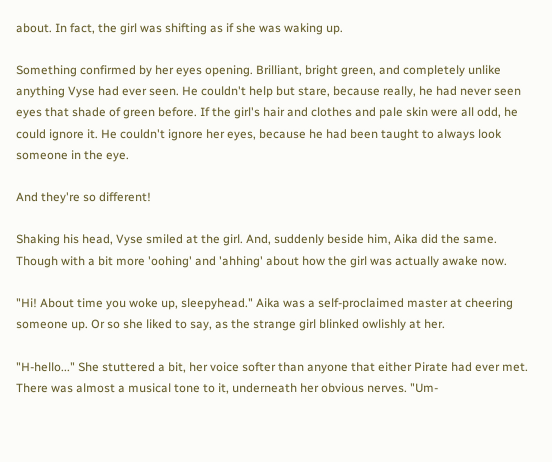about. In fact, the girl was shifting as if she was waking up.

Something confirmed by her eyes opening. Brilliant, bright green, and completely unlike anything Vyse had ever seen. He couldn't help but stare, because really, he had never seen eyes that shade of green before. If the girl's hair and clothes and pale skin were all odd, he could ignore it. He couldn't ignore her eyes, because he had been taught to always look someone in the eye.

And they're so different!

Shaking his head, Vyse smiled at the girl. And, suddenly beside him, Aika did the same. Though with a bit more 'oohing' and 'ahhing' about how the girl was actually awake now.

"Hi! About time you woke up, sleepyhead." Aika was a self-proclaimed master at cheering someone up. Or so she liked to say, as the strange girl blinked owlishly at her.

"H-hello..." She stuttered a bit, her voice softer than anyone that either Pirate had ever met. There was almost a musical tone to it, underneath her obvious nerves. "Um-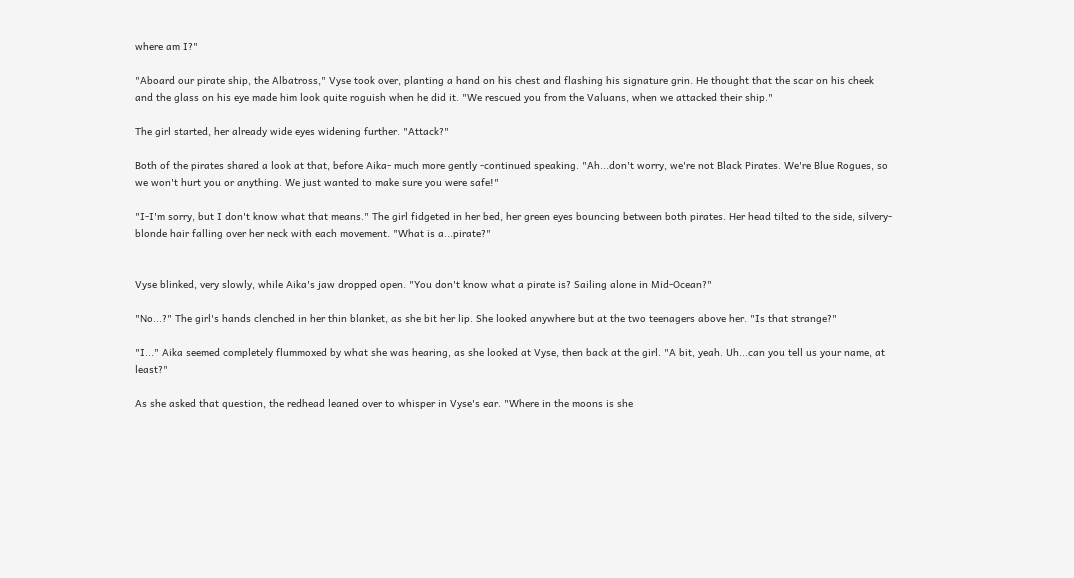where am I?"

"Aboard our pirate ship, the Albatross," Vyse took over, planting a hand on his chest and flashing his signature grin. He thought that the scar on his cheek and the glass on his eye made him look quite roguish when he did it. "We rescued you from the Valuans, when we attacked their ship."

The girl started, her already wide eyes widening further. "Attack?"

Both of the pirates shared a look at that, before Aika- much more gently -continued speaking. "Ah...don't worry, we're not Black Pirates. We're Blue Rogues, so we won't hurt you or anything. We just wanted to make sure you were safe!"

"I-I'm sorry, but I don't know what that means." The girl fidgeted in her bed, her green eyes bouncing between both pirates. Her head tilted to the side, silvery-blonde hair falling over her neck with each movement. "What is a...pirate?"


Vyse blinked, very slowly, while Aika's jaw dropped open. "You don't know what a pirate is? Sailing alone in Mid-Ocean?"

"No...?" The girl's hands clenched in her thin blanket, as she bit her lip. She looked anywhere but at the two teenagers above her. "Is that strange?"

"I..." Aika seemed completely flummoxed by what she was hearing, as she looked at Vyse, then back at the girl. "A bit, yeah. Uh...can you tell us your name, at least?"

As she asked that question, the redhead leaned over to whisper in Vyse's ear. "Where in the moons is she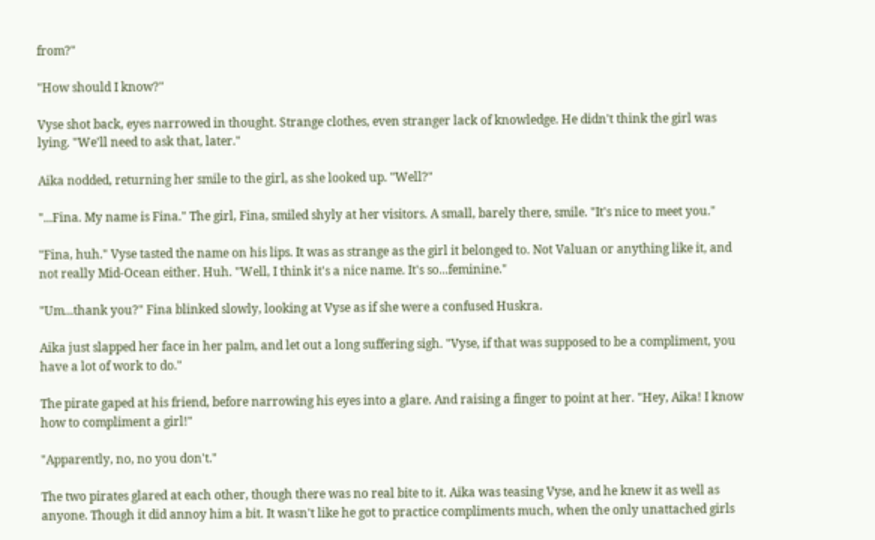from?"

"How should I know?"

Vyse shot back, eyes narrowed in thought. Strange clothes, even stranger lack of knowledge. He didn't think the girl was lying. "We'll need to ask that, later."

Aika nodded, returning her smile to the girl, as she looked up. "Well?"

"...Fina. My name is Fina." The girl, Fina, smiled shyly at her visitors. A small, barely there, smile. "It's nice to meet you."

"Fina, huh." Vyse tasted the name on his lips. It was as strange as the girl it belonged to. Not Valuan or anything like it, and not really Mid-Ocean either. Huh. "Well, I think it's a nice name. It's so...feminine."

"Um...thank you?" Fina blinked slowly, looking at Vyse as if she were a confused Huskra.

Aika just slapped her face in her palm, and let out a long suffering sigh. "Vyse, if that was supposed to be a compliment, you have a lot of work to do."

The pirate gaped at his friend, before narrowing his eyes into a glare. And raising a finger to point at her. "Hey, Aika! I know how to compliment a girl!"

"Apparently, no, no you don't."

The two pirates glared at each other, though there was no real bite to it. Aika was teasing Vyse, and he knew it as well as anyone. Though it did annoy him a bit. It wasn't like he got to practice compliments much, when the only unattached girls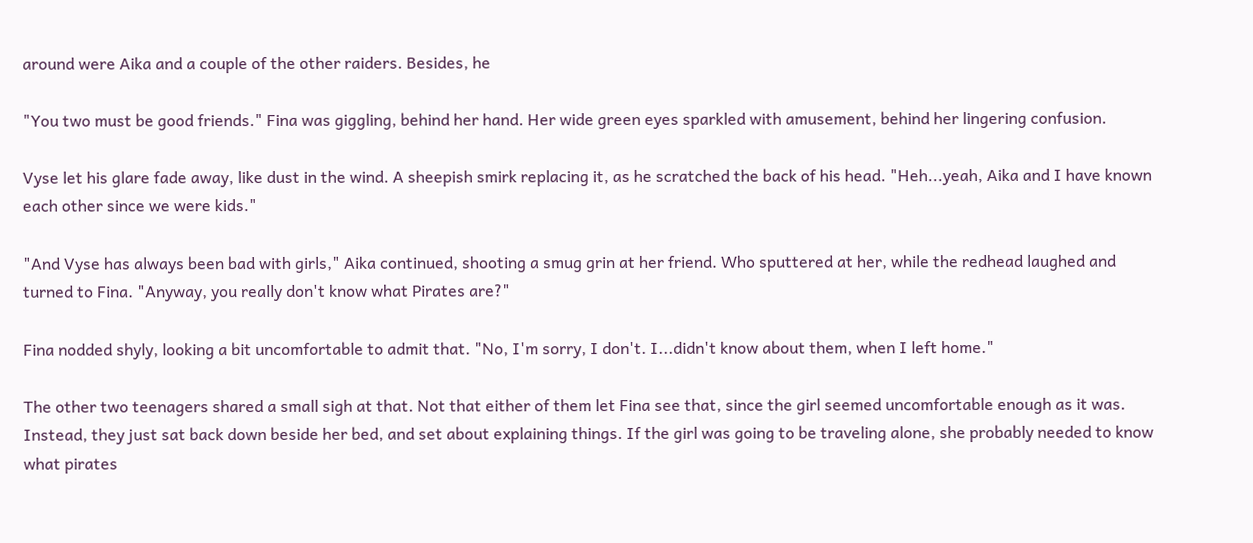around were Aika and a couple of the other raiders. Besides, he

"You two must be good friends." Fina was giggling, behind her hand. Her wide green eyes sparkled with amusement, behind her lingering confusion.

Vyse let his glare fade away, like dust in the wind. A sheepish smirk replacing it, as he scratched the back of his head. "Heh...yeah, Aika and I have known each other since we were kids."

"And Vyse has always been bad with girls," Aika continued, shooting a smug grin at her friend. Who sputtered at her, while the redhead laughed and turned to Fina. "Anyway, you really don't know what Pirates are?"

Fina nodded shyly, looking a bit uncomfortable to admit that. "No, I'm sorry, I don't. I...didn't know about them, when I left home."

The other two teenagers shared a small sigh at that. Not that either of them let Fina see that, since the girl seemed uncomfortable enough as it was. Instead, they just sat back down beside her bed, and set about explaining things. If the girl was going to be traveling alone, she probably needed to know what pirates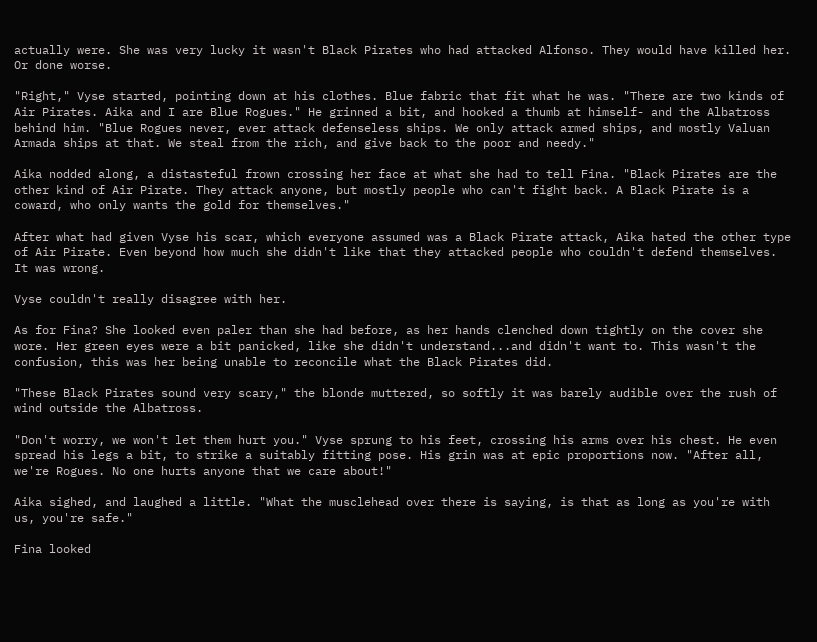actually were. She was very lucky it wasn't Black Pirates who had attacked Alfonso. They would have killed her. Or done worse.

"Right," Vyse started, pointing down at his clothes. Blue fabric that fit what he was. "There are two kinds of Air Pirates. Aika and I are Blue Rogues." He grinned a bit, and hooked a thumb at himself- and the Albatross behind him. "Blue Rogues never, ever attack defenseless ships. We only attack armed ships, and mostly Valuan Armada ships at that. We steal from the rich, and give back to the poor and needy."

Aika nodded along, a distasteful frown crossing her face at what she had to tell Fina. "Black Pirates are the other kind of Air Pirate. They attack anyone, but mostly people who can't fight back. A Black Pirate is a coward, who only wants the gold for themselves."

After what had given Vyse his scar, which everyone assumed was a Black Pirate attack, Aika hated the other type of Air Pirate. Even beyond how much she didn't like that they attacked people who couldn't defend themselves. It was wrong.

Vyse couldn't really disagree with her.

As for Fina? She looked even paler than she had before, as her hands clenched down tightly on the cover she wore. Her green eyes were a bit panicked, like she didn't understand...and didn't want to. This wasn't the confusion, this was her being unable to reconcile what the Black Pirates did.

"These Black Pirates sound very scary," the blonde muttered, so softly it was barely audible over the rush of wind outside the Albatross.

"Don't worry, we won't let them hurt you." Vyse sprung to his feet, crossing his arms over his chest. He even spread his legs a bit, to strike a suitably fitting pose. His grin was at epic proportions now. "After all, we're Rogues. No one hurts anyone that we care about!"

Aika sighed, and laughed a little. "What the musclehead over there is saying, is that as long as you're with us, you're safe."

Fina looked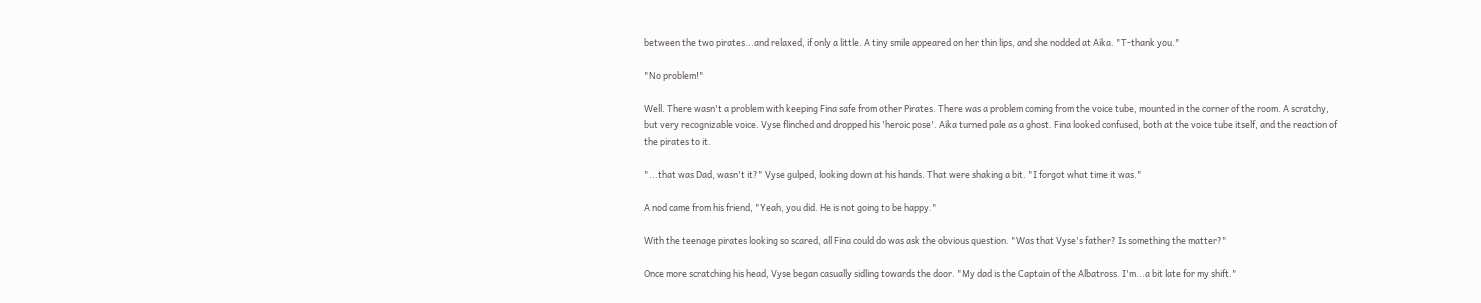between the two pirates...and relaxed, if only a little. A tiny smile appeared on her thin lips, and she nodded at Aika. "T-thank you."

"No problem!"

Well. There wasn't a problem with keeping Fina safe from other Pirates. There was a problem coming from the voice tube, mounted in the corner of the room. A scratchy, but very recognizable voice. Vyse flinched and dropped his 'heroic pose'. Aika turned pale as a ghost. Fina looked confused, both at the voice tube itself, and the reaction of the pirates to it.

"...that was Dad, wasn't it?" Vyse gulped, looking down at his hands. That were shaking a bit. "I forgot what time it was."

A nod came from his friend, "Yeah, you did. He is not going to be happy."

With the teenage pirates looking so scared, all Fina could do was ask the obvious question. "Was that Vyse's father? Is something the matter?"

Once more scratching his head, Vyse began casually sidling towards the door. "My dad is the Captain of the Albatross. I'm...a bit late for my shift."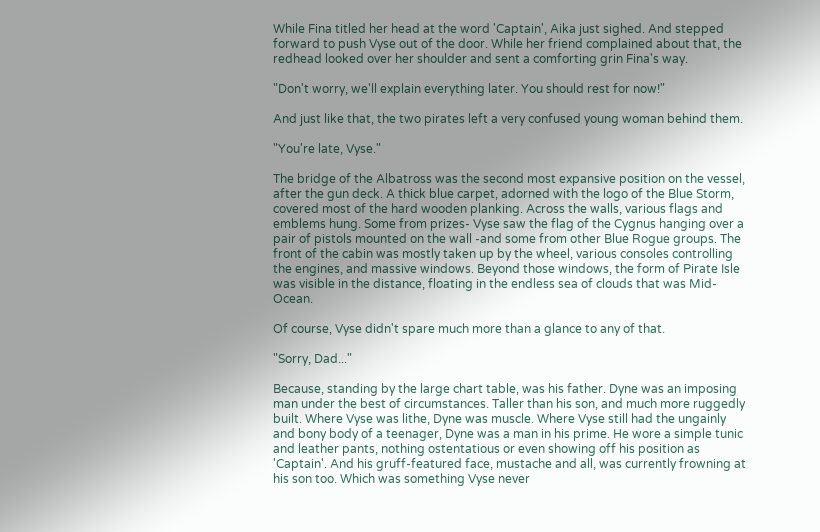While Fina titled her head at the word 'Captain', Aika just sighed. And stepped forward to push Vyse out of the door. While her friend complained about that, the redhead looked over her shoulder and sent a comforting grin Fina's way.

"Don't worry, we'll explain everything later. You should rest for now!"

And just like that, the two pirates left a very confused young woman behind them.

"You're late, Vyse."

The bridge of the Albatross was the second most expansive position on the vessel, after the gun deck. A thick blue carpet, adorned with the logo of the Blue Storm, covered most of the hard wooden planking. Across the walls, various flags and emblems hung. Some from prizes- Vyse saw the flag of the Cygnus hanging over a pair of pistols mounted on the wall -and some from other Blue Rogue groups. The front of the cabin was mostly taken up by the wheel, various consoles controlling the engines, and massive windows. Beyond those windows, the form of Pirate Isle was visible in the distance, floating in the endless sea of clouds that was Mid-Ocean.

Of course, Vyse didn't spare much more than a glance to any of that.

"Sorry, Dad..."

Because, standing by the large chart table, was his father. Dyne was an imposing man under the best of circumstances. Taller than his son, and much more ruggedly built. Where Vyse was lithe, Dyne was muscle. Where Vyse still had the ungainly and bony body of a teenager, Dyne was a man in his prime. He wore a simple tunic and leather pants, nothing ostentatious or even showing off his position as 'Captain'. And his gruff-featured face, mustache and all, was currently frowning at his son too. Which was something Vyse never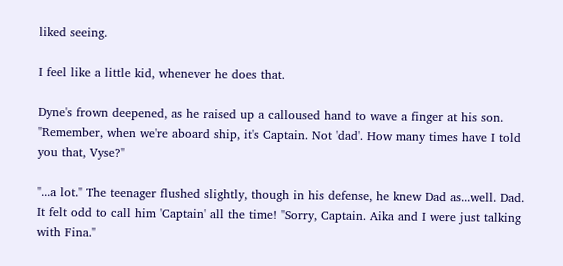liked seeing.

I feel like a little kid, whenever he does that.

Dyne's frown deepened, as he raised up a calloused hand to wave a finger at his son. "Remember, when we're aboard ship, it's Captain. Not 'dad'. How many times have I told you that, Vyse?"

"...a lot." The teenager flushed slightly, though in his defense, he knew Dad as...well. Dad. It felt odd to call him 'Captain' all the time! "Sorry, Captain. Aika and I were just talking with Fina."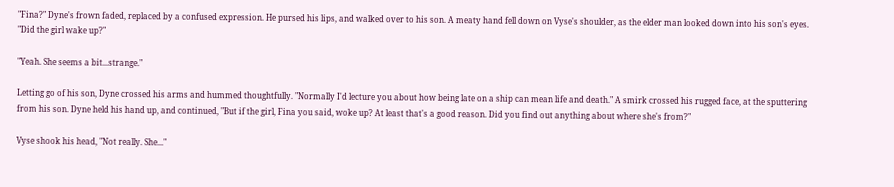"Fina?" Dyne's frown faded, replaced by a confused expression. He pursed his lips, and walked over to his son. A meaty hand fell down on Vyse's shoulder, as the elder man looked down into his son's eyes. "Did the girl wake up?"

"Yeah. She seems a bit...strange."

Letting go of his son, Dyne crossed his arms and hummed thoughtfully. "Normally I'd lecture you about how being late on a ship can mean life and death." A smirk crossed his rugged face, at the sputtering from his son. Dyne held his hand up, and continued, "But if the girl, Fina you said, woke up? At least that's a good reason. Did you find out anything about where she's from?"

Vyse shook his head, "Not really. She..."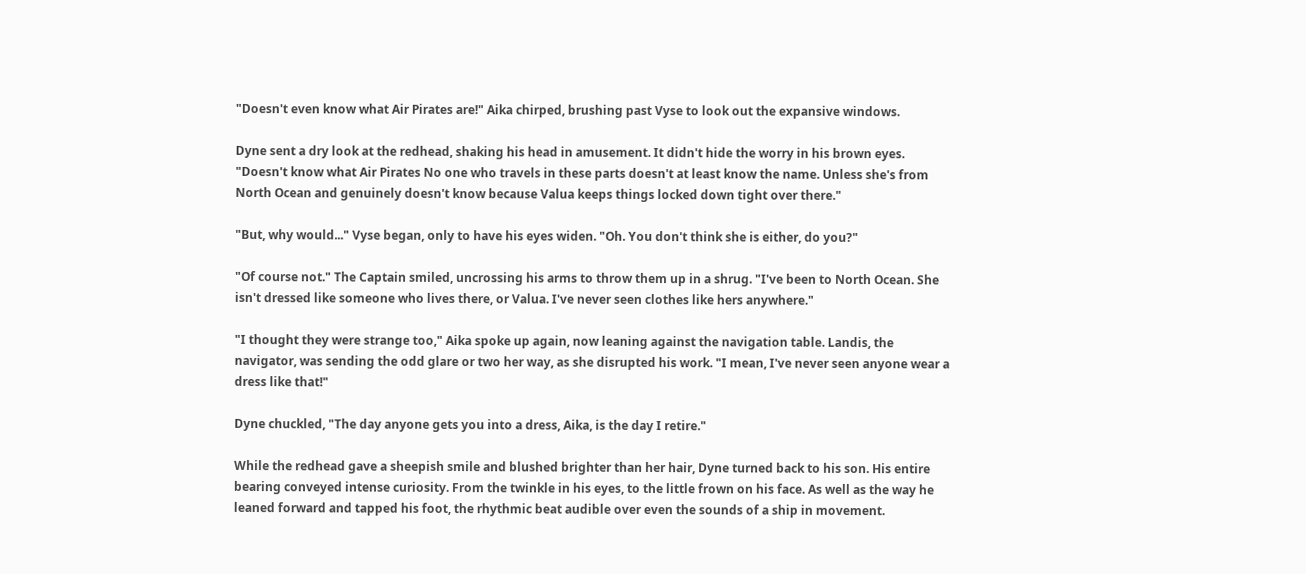"Doesn't even know what Air Pirates are!" Aika chirped, brushing past Vyse to look out the expansive windows.

Dyne sent a dry look at the redhead, shaking his head in amusement. It didn't hide the worry in his brown eyes. "Doesn't know what Air Pirates No one who travels in these parts doesn't at least know the name. Unless she's from North Ocean and genuinely doesn't know because Valua keeps things locked down tight over there."

"But, why would..." Vyse began, only to have his eyes widen. "Oh. You don't think she is either, do you?"

"Of course not." The Captain smiled, uncrossing his arms to throw them up in a shrug. "I've been to North Ocean. She isn't dressed like someone who lives there, or Valua. I've never seen clothes like hers anywhere."

"I thought they were strange too," Aika spoke up again, now leaning against the navigation table. Landis, the navigator, was sending the odd glare or two her way, as she disrupted his work. "I mean, I've never seen anyone wear a dress like that!"

Dyne chuckled, "The day anyone gets you into a dress, Aika, is the day I retire."

While the redhead gave a sheepish smile and blushed brighter than her hair, Dyne turned back to his son. His entire bearing conveyed intense curiosity. From the twinkle in his eyes, to the little frown on his face. As well as the way he leaned forward and tapped his foot, the rhythmic beat audible over even the sounds of a ship in movement.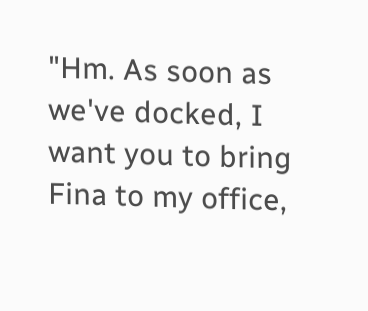"Hm. As soon as we've docked, I want you to bring Fina to my office,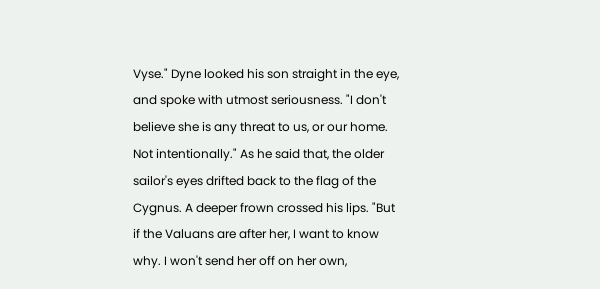Vyse." Dyne looked his son straight in the eye, and spoke with utmost seriousness. "I don't believe she is any threat to us, or our home. Not intentionally." As he said that, the older sailor's eyes drifted back to the flag of the Cygnus. A deeper frown crossed his lips. "But if the Valuans are after her, I want to know why. I won't send her off on her own,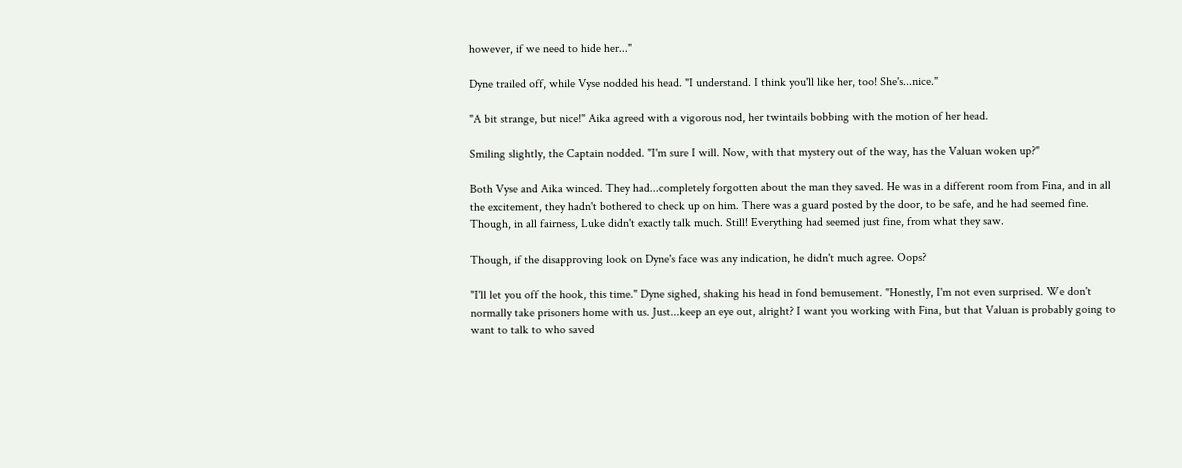however, if we need to hide her..."

Dyne trailed off, while Vyse nodded his head. "I understand. I think you'll like her, too! She's...nice."

"A bit strange, but nice!" Aika agreed with a vigorous nod, her twintails bobbing with the motion of her head.

Smiling slightly, the Captain nodded. "I'm sure I will. Now, with that mystery out of the way, has the Valuan woken up?"

Both Vyse and Aika winced. They had...completely forgotten about the man they saved. He was in a different room from Fina, and in all the excitement, they hadn't bothered to check up on him. There was a guard posted by the door, to be safe, and he had seemed fine. Though, in all fairness, Luke didn't exactly talk much. Still! Everything had seemed just fine, from what they saw.

Though, if the disapproving look on Dyne's face was any indication, he didn't much agree. Oops?

"I'll let you off the hook, this time." Dyne sighed, shaking his head in fond bemusement. "Honestly, I'm not even surprised. We don't normally take prisoners home with us. Just...keep an eye out, alright? I want you working with Fina, but that Valuan is probably going to want to talk to who saved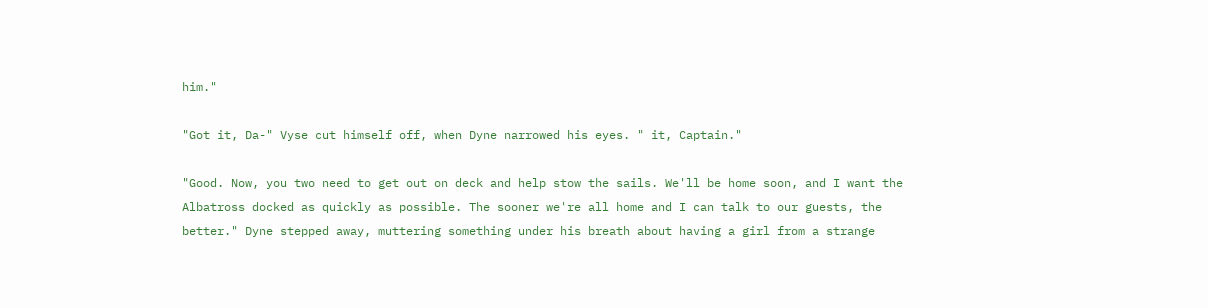him."

"Got it, Da-" Vyse cut himself off, when Dyne narrowed his eyes. " it, Captain."

"Good. Now, you two need to get out on deck and help stow the sails. We'll be home soon, and I want the Albatross docked as quickly as possible. The sooner we're all home and I can talk to our guests, the better." Dyne stepped away, muttering something under his breath about having a girl from a strange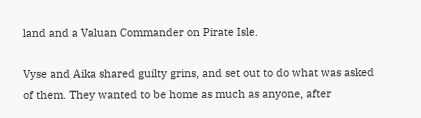land and a Valuan Commander on Pirate Isle.

Vyse and Aika shared guilty grins, and set out to do what was asked of them. They wanted to be home as much as anyone, after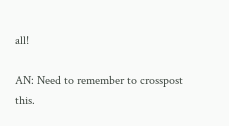all!

AN: Need to remember to crosspost this.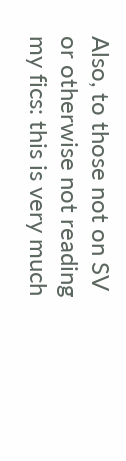Also, to those not on SV or otherwise not reading my fics: this is very much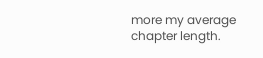more my average chapter length.